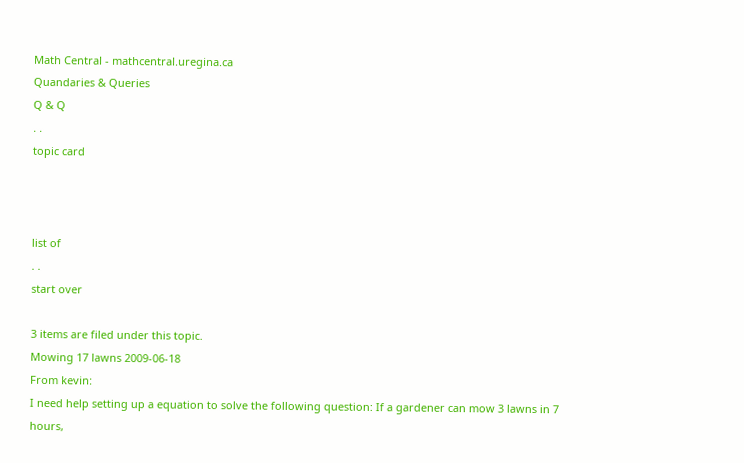Math Central - mathcentral.uregina.ca
Quandaries & Queries
Q & Q
. .
topic card



list of
. .
start over

3 items are filed under this topic.
Mowing 17 lawns 2009-06-18
From kevin:
I need help setting up a equation to solve the following question: If a gardener can mow 3 lawns in 7 hours,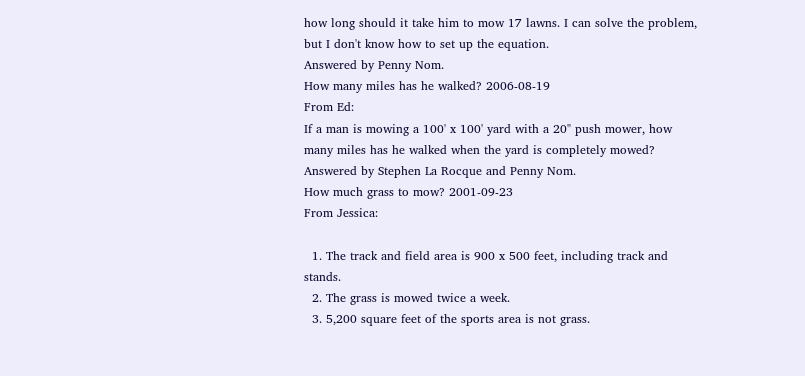how long should it take him to mow 17 lawns. I can solve the problem, but I don't know how to set up the equation.
Answered by Penny Nom.
How many miles has he walked? 2006-08-19
From Ed:
If a man is mowing a 100' x 100' yard with a 20" push mower, how many miles has he walked when the yard is completely mowed?
Answered by Stephen La Rocque and Penny Nom.
How much grass to mow? 2001-09-23
From Jessica:

  1. The track and field area is 900 x 500 feet, including track and stands.
  2. The grass is mowed twice a week.
  3. 5,200 square feet of the sports area is not grass.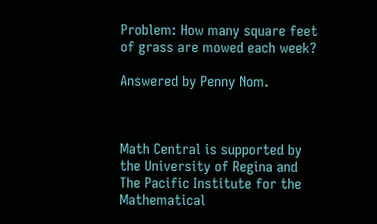Problem: How many square feet of grass are mowed each week?

Answered by Penny Nom.



Math Central is supported by the University of Regina and The Pacific Institute for the Mathematical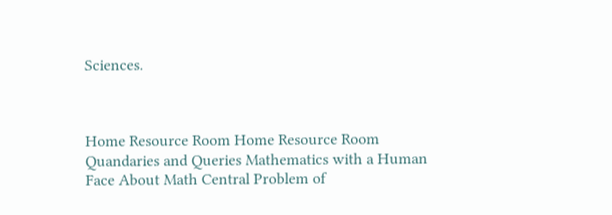Sciences.



Home Resource Room Home Resource Room Quandaries and Queries Mathematics with a Human Face About Math Central Problem of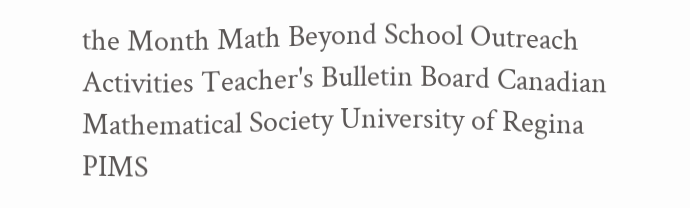the Month Math Beyond School Outreach Activities Teacher's Bulletin Board Canadian Mathematical Society University of Regina PIMS